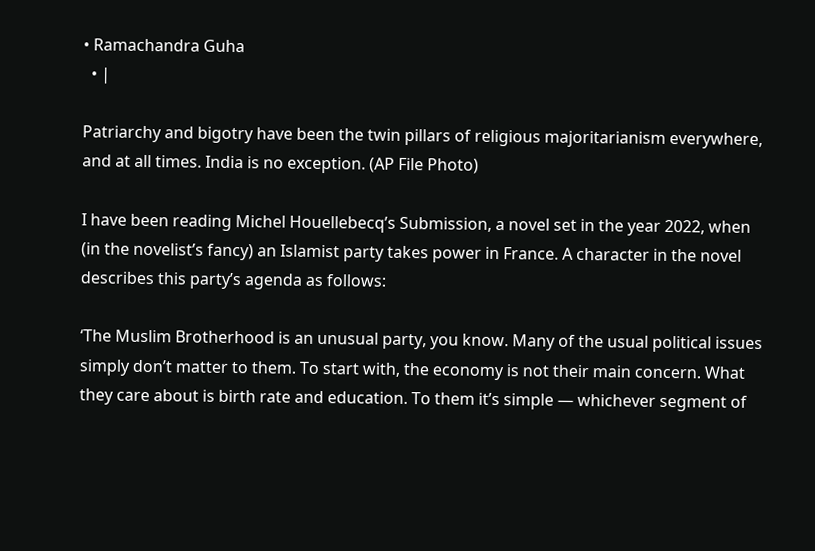• Ramachandra Guha
  • |

Patriarchy and bigotry have been the twin pillars of religious majoritarianism everywhere, and at all times. India is no exception. (AP File Photo)

I have been reading Michel Houellebecq’s Submission, a novel set in the year 2022, when (in the novelist’s fancy) an Islamist party takes power in France. A character in the novel describes this party’s agenda as follows:

‘The Muslim Brotherhood is an unusual party, you know. Many of the usual political issues simply don’t matter to them. To start with, the economy is not their main concern. What they care about is birth rate and education. To them it’s simple — whichever segment of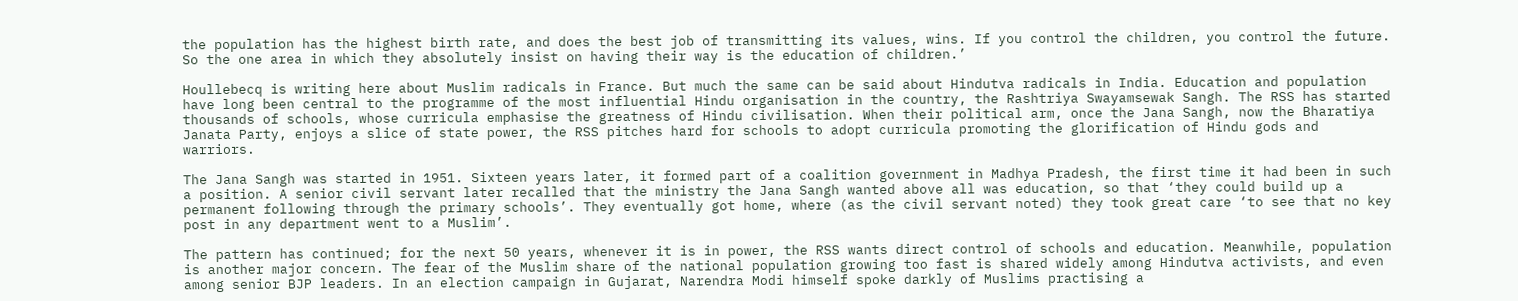the population has the highest birth rate, and does the best job of transmitting its values, wins. If you control the children, you control the future. So the one area in which they absolutely insist on having their way is the education of children.’

Houllebecq is writing here about Muslim radicals in France. But much the same can be said about Hindutva radicals in India. Education and population have long been central to the programme of the most influential Hindu organisation in the country, the Rashtriya Swayamsewak Sangh. The RSS has started thousands of schools, whose curricula emphasise the greatness of Hindu civilisation. When their political arm, once the Jana Sangh, now the Bharatiya Janata Party, enjoys a slice of state power, the RSS pitches hard for schools to adopt curricula promoting the glorification of Hindu gods and warriors.

The Jana Sangh was started in 1951. Sixteen years later, it formed part of a coalition government in Madhya Pradesh, the first time it had been in such a position. A senior civil servant later recalled that the ministry the Jana Sangh wanted above all was education, so that ‘they could build up a permanent following through the primary schools’. They eventually got home, where (as the civil servant noted) they took great care ‘to see that no key post in any department went to a Muslim’.

The pattern has continued; for the next 50 years, whenever it is in power, the RSS wants direct control of schools and education. Meanwhile, population is another major concern. The fear of the Muslim share of the national population growing too fast is shared widely among Hindutva activists, and even among senior BJP leaders. In an election campaign in Gujarat, Narendra Modi himself spoke darkly of Muslims practising a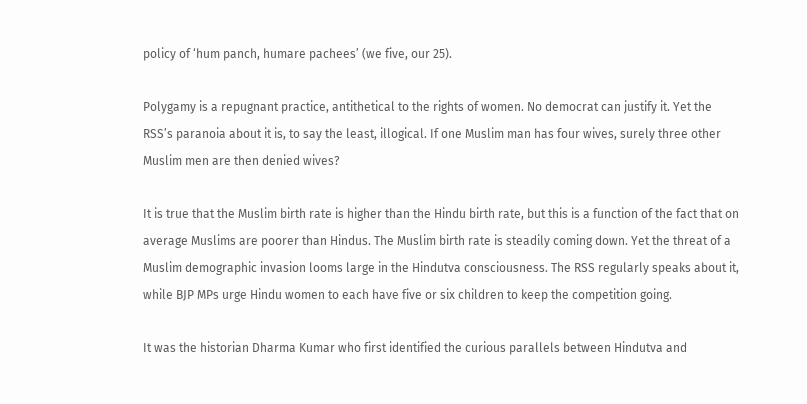policy of ‘hum panch, humare pachees’ (we five, our 25).

Polygamy is a repugnant practice, antithetical to the rights of women. No democrat can justify it. Yet the RSS’s paranoia about it is, to say the least, illogical. If one Muslim man has four wives, surely three other Muslim men are then denied wives?

It is true that the Muslim birth rate is higher than the Hindu birth rate, but this is a function of the fact that on average Muslims are poorer than Hindus. The Muslim birth rate is steadily coming down. Yet the threat of a Muslim demographic invasion looms large in the Hindutva consciousness. The RSS regularly speaks about it, while BJP MPs urge Hindu women to each have five or six children to keep the competition going.

It was the historian Dharma Kumar who first identified the curious parallels between Hindutva and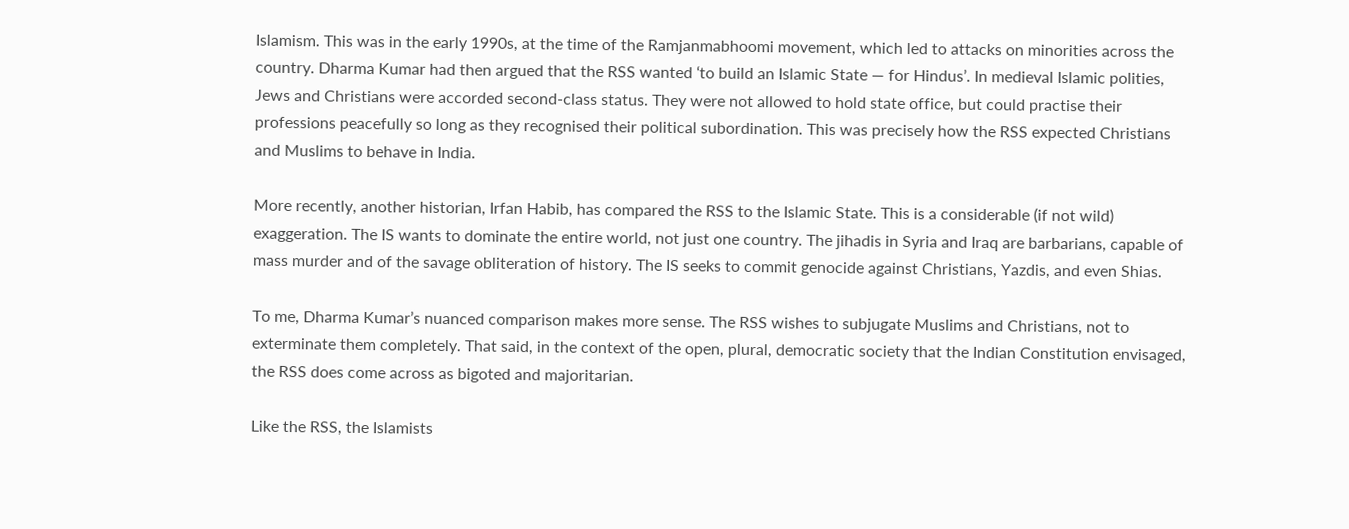Islamism. This was in the early 1990s, at the time of the Ramjanmabhoomi movement, which led to attacks on minorities across the country. Dharma Kumar had then argued that the RSS wanted ‘to build an Islamic State — for Hindus’. In medieval Islamic polities, Jews and Christians were accorded second-class status. They were not allowed to hold state office, but could practise their professions peacefully so long as they recognised their political subordination. This was precisely how the RSS expected Christians and Muslims to behave in India.

More recently, another historian, Irfan Habib, has compared the RSS to the Islamic State. This is a considerable (if not wild) exaggeration. The IS wants to dominate the entire world, not just one country. The jihadis in Syria and Iraq are barbarians, capable of mass murder and of the savage obliteration of history. The IS seeks to commit genocide against Christians, Yazdis, and even Shias.

To me, Dharma Kumar’s nuanced comparison makes more sense. The RSS wishes to subjugate Muslims and Christians, not to exterminate them completely. That said, in the context of the open, plural, democratic society that the Indian Constitution envisaged, the RSS does come across as bigoted and majoritarian.

Like the RSS, the Islamists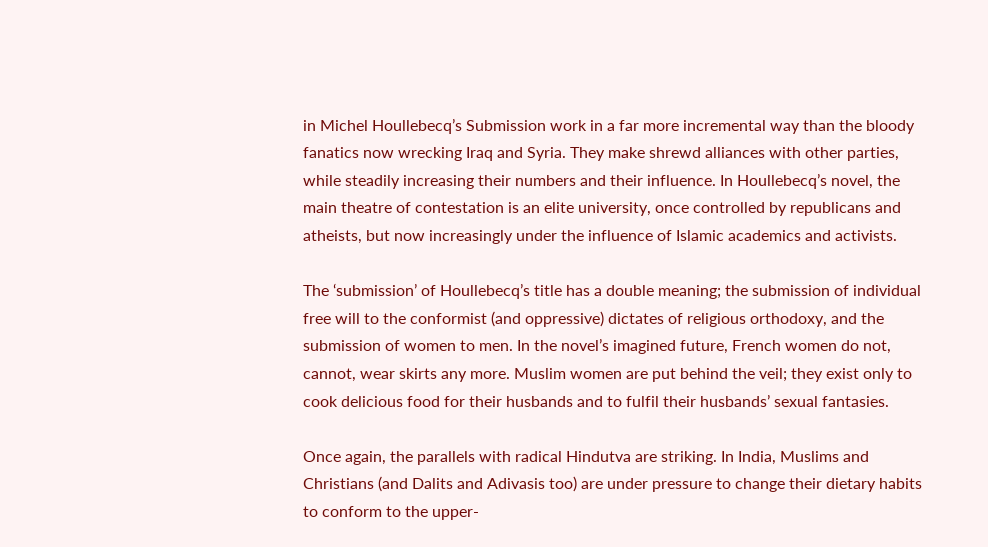in Michel Houllebecq’s Submission work in a far more incremental way than the bloody fanatics now wrecking Iraq and Syria. They make shrewd alliances with other parties, while steadily increasing their numbers and their influence. In Houllebecq’s novel, the main theatre of contestation is an elite university, once controlled by republicans and atheists, but now increasingly under the influence of Islamic academics and activists.

The ‘submission’ of Houllebecq’s title has a double meaning; the submission of individual free will to the conformist (and oppressive) dictates of religious orthodoxy, and the submission of women to men. In the novel’s imagined future, French women do not, cannot, wear skirts any more. Muslim women are put behind the veil; they exist only to cook delicious food for their husbands and to fulfil their husbands’ sexual fantasies.

Once again, the parallels with radical Hindutva are striking. In India, Muslims and Christians (and Dalits and Adivasis too) are under pressure to change their dietary habits to conform to the upper-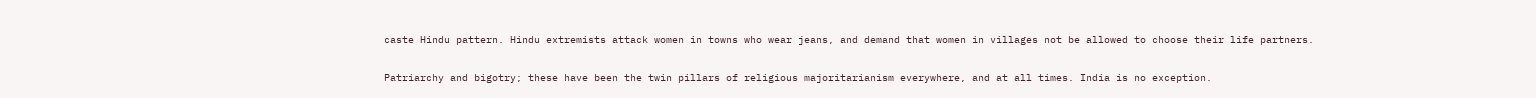caste Hindu pattern. Hindu extremists attack women in towns who wear jeans, and demand that women in villages not be allowed to choose their life partners.

Patriarchy and bigotry; these have been the twin pillars of religious majoritarianism everywhere, and at all times. India is no exception.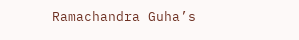Ramachandra Guha’s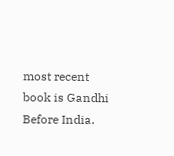most recent book is Gandhi Before India.